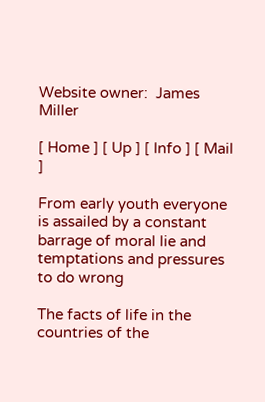Website owner:  James Miller

[ Home ] [ Up ] [ Info ] [ Mail ]

From early youth everyone is assailed by a constant barrage of moral lie and temptations and pressures to do wrong

The facts of life in the countries of the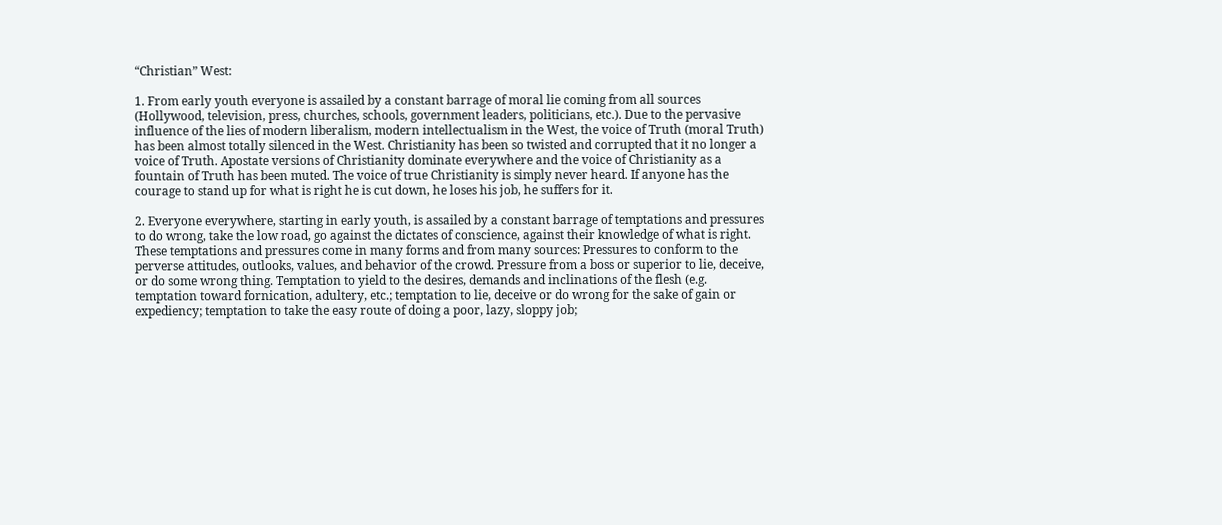“Christian” West:

1. From early youth everyone is assailed by a constant barrage of moral lie coming from all sources (Hollywood, television, press, churches, schools, government leaders, politicians, etc.). Due to the pervasive influence of the lies of modern liberalism, modern intellectualism in the West, the voice of Truth (moral Truth) has been almost totally silenced in the West. Christianity has been so twisted and corrupted that it no longer a voice of Truth. Apostate versions of Christianity dominate everywhere and the voice of Christianity as a fountain of Truth has been muted. The voice of true Christianity is simply never heard. If anyone has the courage to stand up for what is right he is cut down, he loses his job, he suffers for it.

2. Everyone everywhere, starting in early youth, is assailed by a constant barrage of temptations and pressures to do wrong, take the low road, go against the dictates of conscience, against their knowledge of what is right. These temptations and pressures come in many forms and from many sources: Pressures to conform to the perverse attitudes, outlooks, values, and behavior of the crowd. Pressure from a boss or superior to lie, deceive, or do some wrong thing. Temptation to yield to the desires, demands and inclinations of the flesh (e.g. temptation toward fornication, adultery, etc.; temptation to lie, deceive or do wrong for the sake of gain or expediency; temptation to take the easy route of doing a poor, lazy, sloppy job;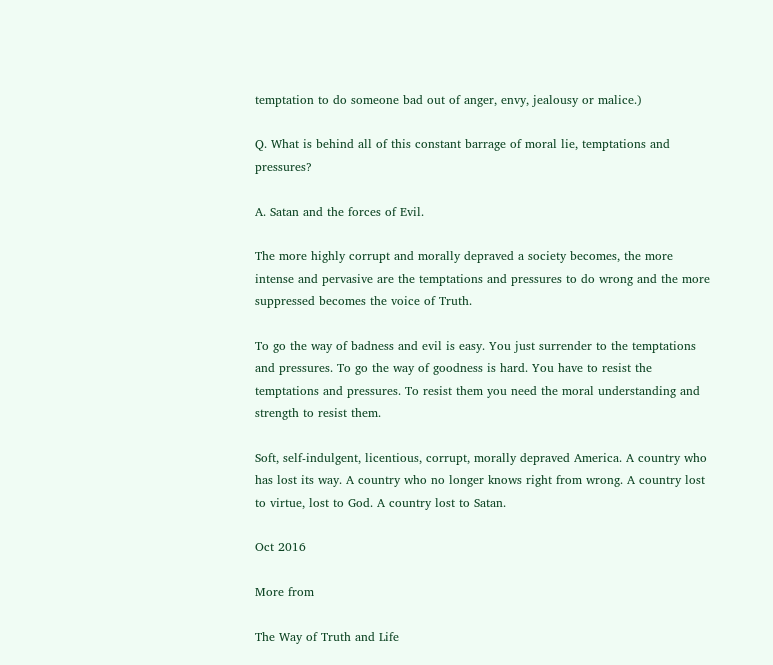temptation to do someone bad out of anger, envy, jealousy or malice.)

Q. What is behind all of this constant barrage of moral lie, temptations and pressures?

A. Satan and the forces of Evil.

The more highly corrupt and morally depraved a society becomes, the more intense and pervasive are the temptations and pressures to do wrong and the more suppressed becomes the voice of Truth.

To go the way of badness and evil is easy. You just surrender to the temptations and pressures. To go the way of goodness is hard. You have to resist the temptations and pressures. To resist them you need the moral understanding and strength to resist them.

Soft, self-indulgent, licentious, corrupt, morally depraved America. A country who has lost its way. A country who no longer knows right from wrong. A country lost to virtue, lost to God. A country lost to Satan.

Oct 2016

More from

The Way of Truth and Life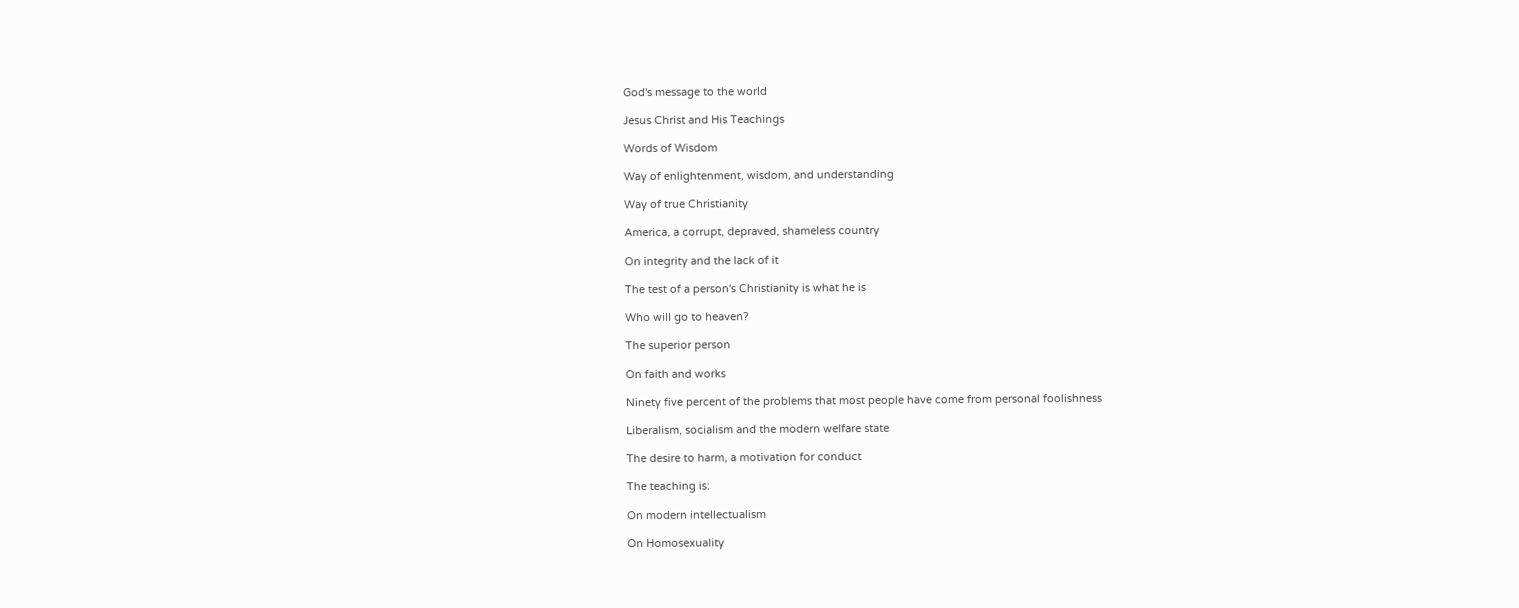God's message to the world

Jesus Christ and His Teachings

Words of Wisdom

Way of enlightenment, wisdom, and understanding

Way of true Christianity

America, a corrupt, depraved, shameless country

On integrity and the lack of it

The test of a person's Christianity is what he is

Who will go to heaven?

The superior person

On faith and works

Ninety five percent of the problems that most people have come from personal foolishness

Liberalism, socialism and the modern welfare state

The desire to harm, a motivation for conduct

The teaching is:

On modern intellectualism

On Homosexuality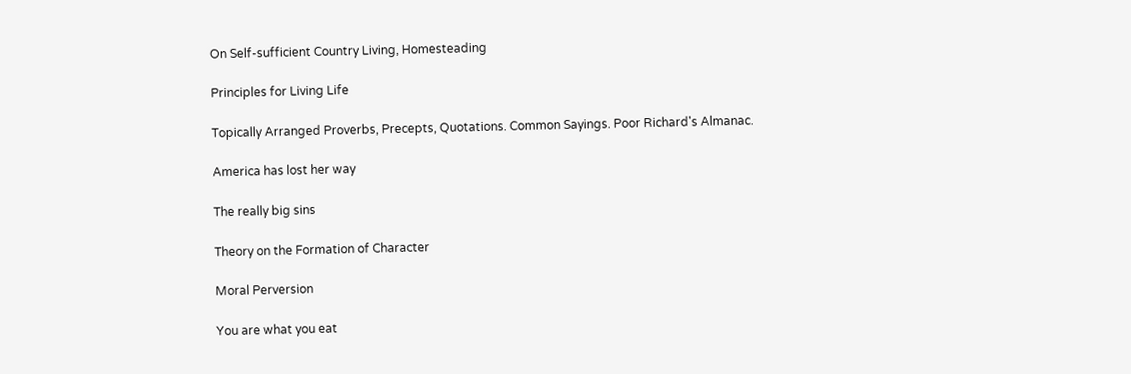On Self-sufficient Country Living, Homesteading

Principles for Living Life

Topically Arranged Proverbs, Precepts, Quotations. Common Sayings. Poor Richard's Almanac.

America has lost her way

The really big sins

Theory on the Formation of Character

Moral Perversion

You are what you eat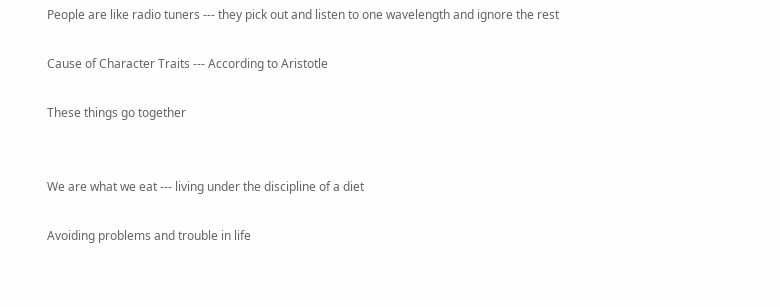People are like radio tuners --- they pick out and listen to one wavelength and ignore the rest

Cause of Character Traits --- According to Aristotle

These things go together


We are what we eat --- living under the discipline of a diet

Avoiding problems and trouble in life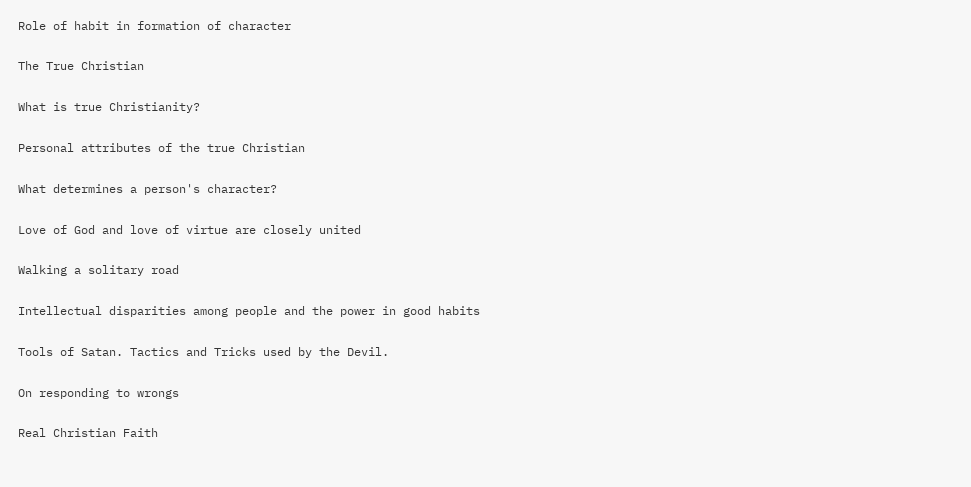Role of habit in formation of character

The True Christian

What is true Christianity?

Personal attributes of the true Christian

What determines a person's character?

Love of God and love of virtue are closely united

Walking a solitary road

Intellectual disparities among people and the power in good habits

Tools of Satan. Tactics and Tricks used by the Devil.

On responding to wrongs

Real Christian Faith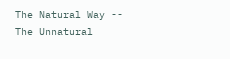The Natural Way -- The Unnatural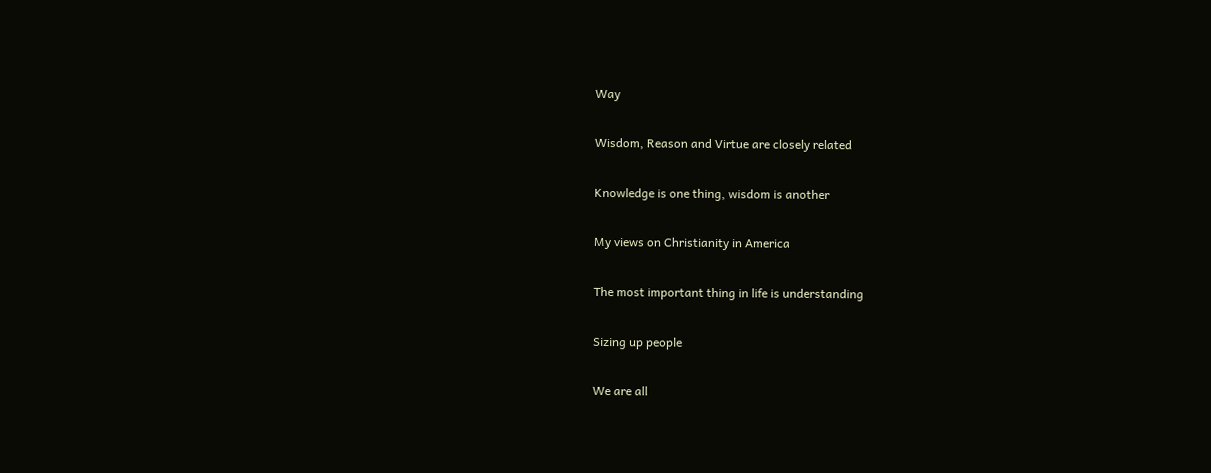Way

Wisdom, Reason and Virtue are closely related

Knowledge is one thing, wisdom is another

My views on Christianity in America

The most important thing in life is understanding

Sizing up people

We are all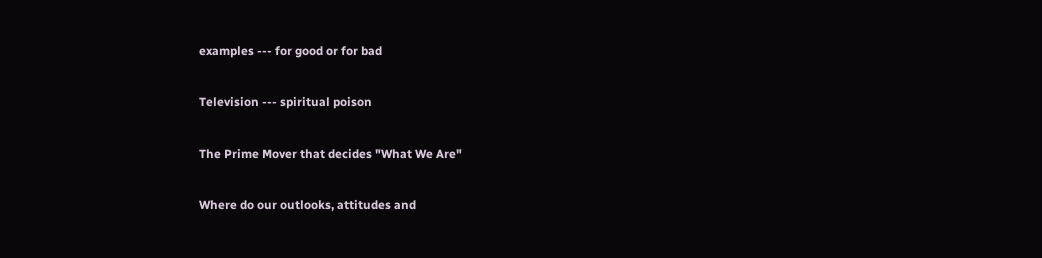examples --- for good or for bad

Television --- spiritual poison

The Prime Mover that decides "What We Are"

Where do our outlooks, attitudes and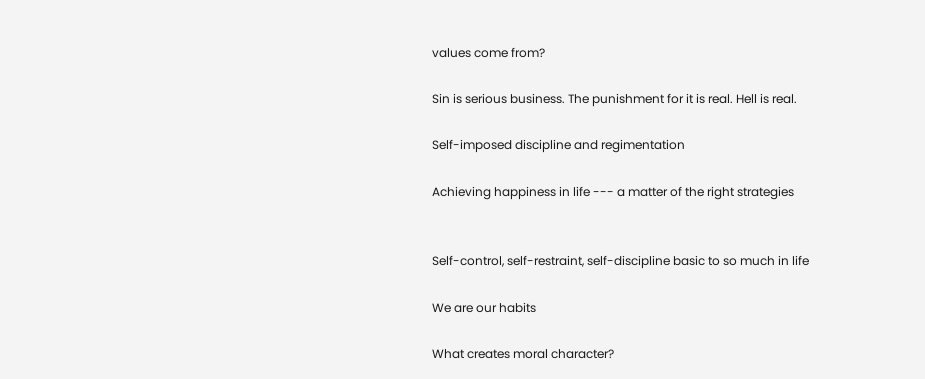values come from?

Sin is serious business. The punishment for it is real. Hell is real.

Self-imposed discipline and regimentation

Achieving happiness in life --- a matter of the right strategies


Self-control, self-restraint, self-discipline basic to so much in life

We are our habits

What creates moral character?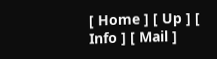[ Home ] [ Up ] [ Info ] [ Mail ]